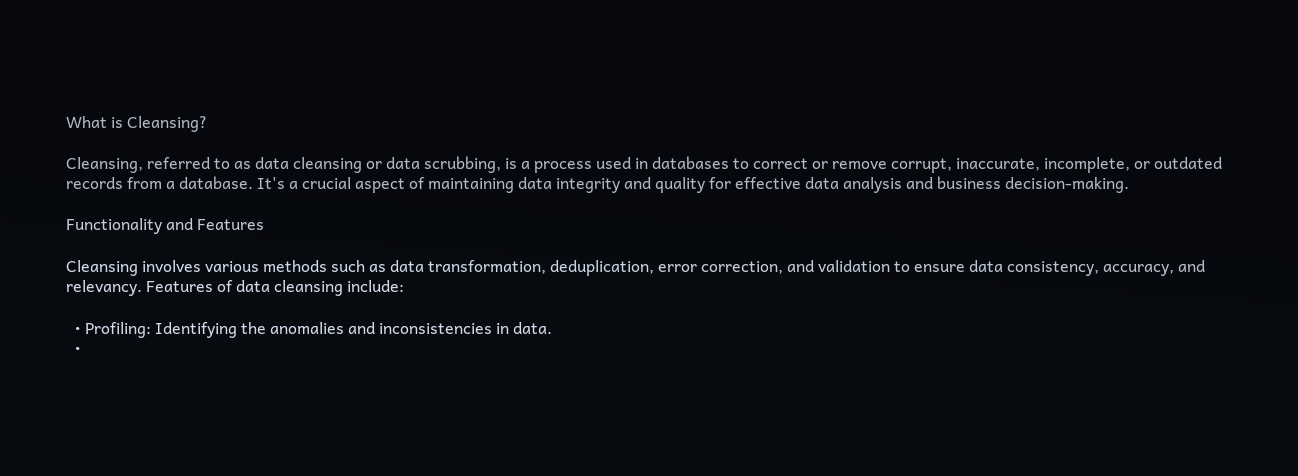What is Cleansing?

Cleansing, referred to as data cleansing or data scrubbing, is a process used in databases to correct or remove corrupt, inaccurate, incomplete, or outdated records from a database. It's a crucial aspect of maintaining data integrity and quality for effective data analysis and business decision-making.

Functionality and Features

Cleansing involves various methods such as data transformation, deduplication, error correction, and validation to ensure data consistency, accuracy, and relevancy. Features of data cleansing include:

  • Profiling: Identifying the anomalies and inconsistencies in data.
  •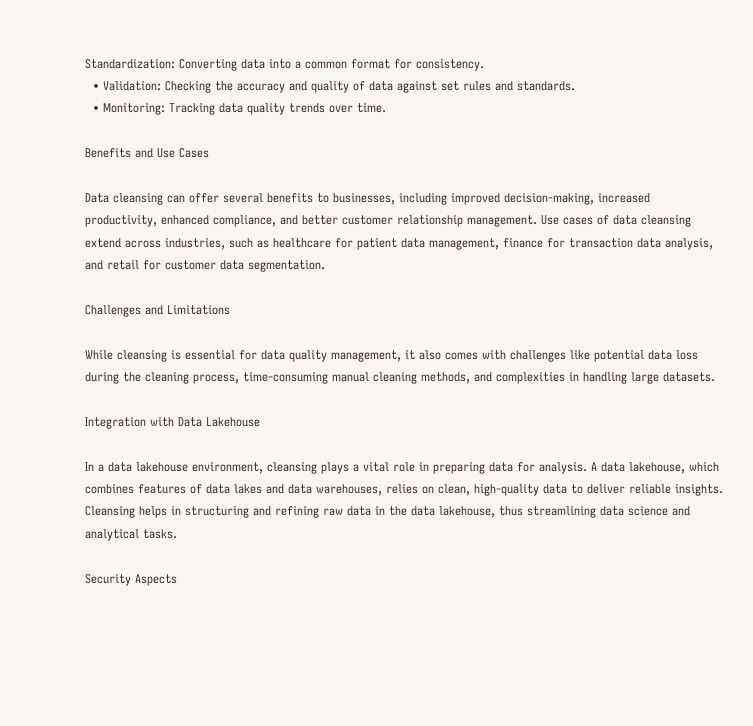Standardization: Converting data into a common format for consistency.
  • Validation: Checking the accuracy and quality of data against set rules and standards.
  • Monitoring: Tracking data quality trends over time.

Benefits and Use Cases

Data cleansing can offer several benefits to businesses, including improved decision-making, increased productivity, enhanced compliance, and better customer relationship management. Use cases of data cleansing extend across industries, such as healthcare for patient data management, finance for transaction data analysis, and retail for customer data segmentation.

Challenges and Limitations

While cleansing is essential for data quality management, it also comes with challenges like potential data loss during the cleaning process, time-consuming manual cleaning methods, and complexities in handling large datasets.

Integration with Data Lakehouse

In a data lakehouse environment, cleansing plays a vital role in preparing data for analysis. A data lakehouse, which combines features of data lakes and data warehouses, relies on clean, high-quality data to deliver reliable insights. Cleansing helps in structuring and refining raw data in the data lakehouse, thus streamlining data science and analytical tasks.

Security Aspects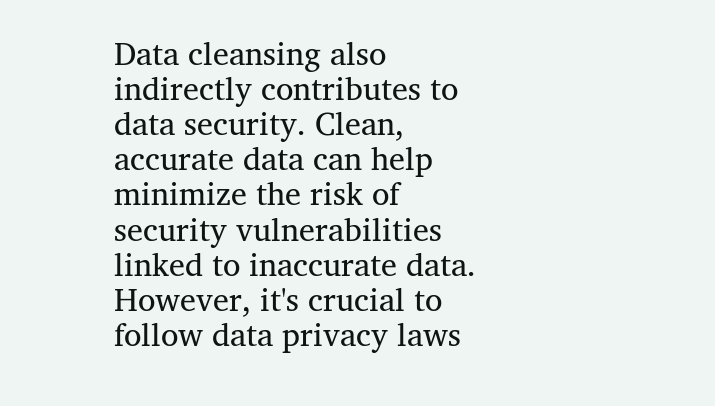Data cleansing also indirectly contributes to data security. Clean, accurate data can help minimize the risk of security vulnerabilities linked to inaccurate data. However, it's crucial to follow data privacy laws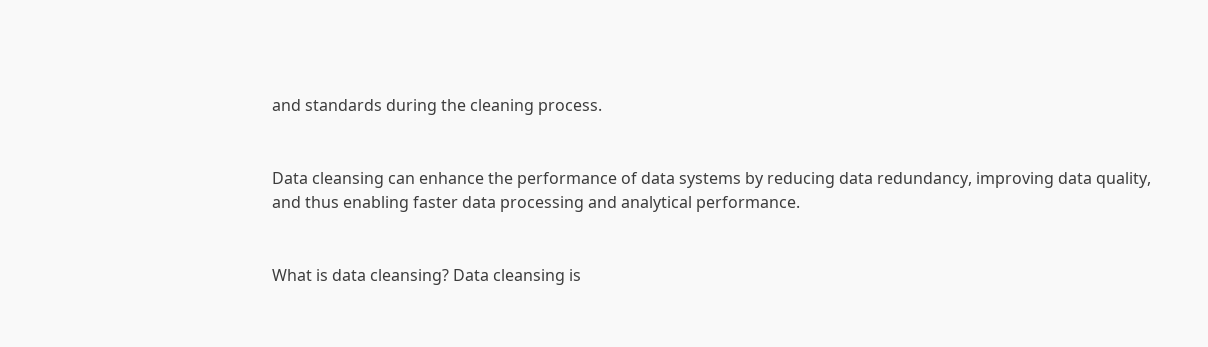and standards during the cleaning process.


Data cleansing can enhance the performance of data systems by reducing data redundancy, improving data quality, and thus enabling faster data processing and analytical performance.


What is data cleansing? Data cleansing is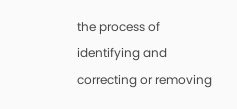the process of identifying and correcting or removing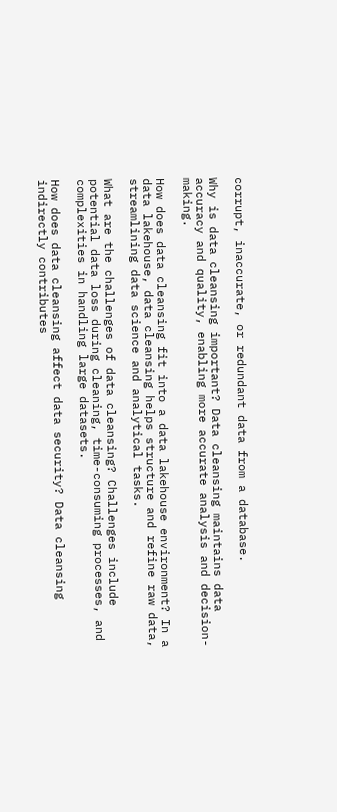corrupt, inaccurate, or redundant data from a database.

Why is data cleansing important? Data cleansing maintains data accuracy and quality, enabling more accurate analysis and decision-making.

How does data cleansing fit into a data lakehouse environment? In a data lakehouse, data cleansing helps structure and refine raw data, streamlining data science and analytical tasks.

What are the challenges of data cleansing? Challenges include potential data loss during cleaning, time-consuming processes, and complexities in handling large datasets.

How does data cleansing affect data security? Data cleansing indirectly contributes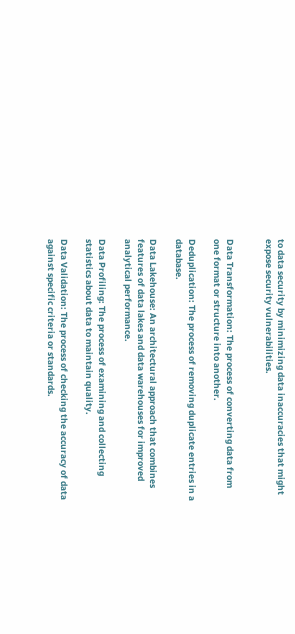to data security by minimizing data inaccuracies that might expose security vulnerabilities.


Data Transformation: The process of converting data from one format or structure into another.

Deduplication: The process of removing duplicate entries in a database.

Data Lakehouse: An architectural approach that combines features of data lakes and data warehouses for improved analytical performance.

Data Profiling: The process of examining and collecting statistics about data to maintain quality.

Data Validation: The process of checking the accuracy of data against specific criteria or standards.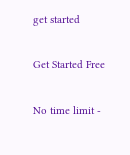get started

Get Started Free

No time limit -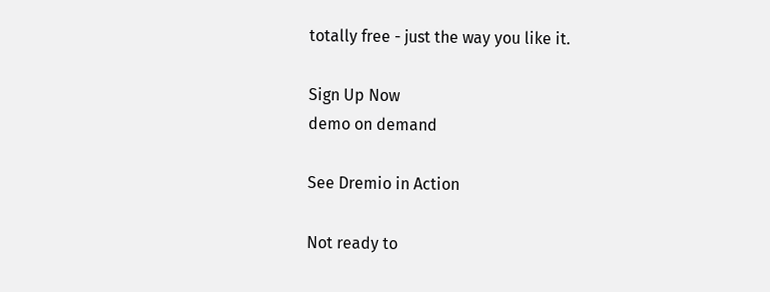totally free - just the way you like it.

Sign Up Now
demo on demand

See Dremio in Action

Not ready to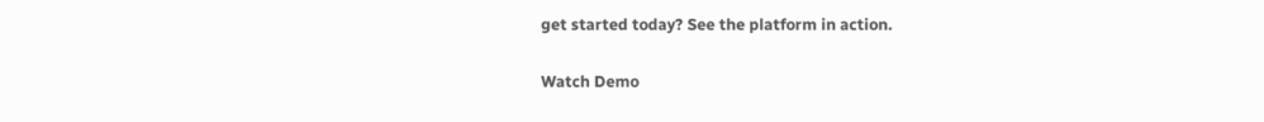get started today? See the platform in action.

Watch Demo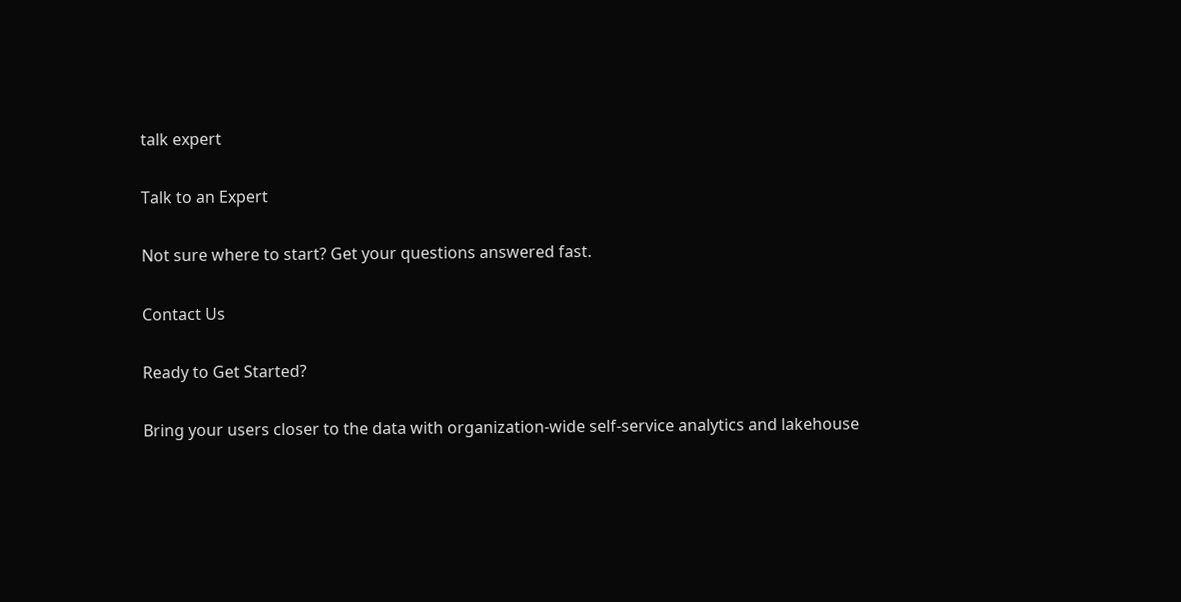talk expert

Talk to an Expert

Not sure where to start? Get your questions answered fast.

Contact Us

Ready to Get Started?

Bring your users closer to the data with organization-wide self-service analytics and lakehouse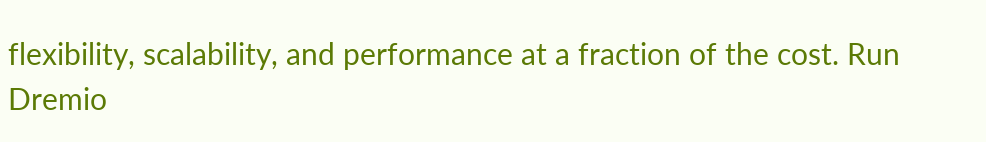flexibility, scalability, and performance at a fraction of the cost. Run Dremio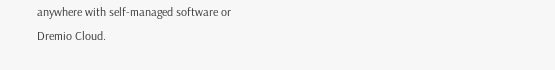anywhere with self-managed software or Dremio Cloud.